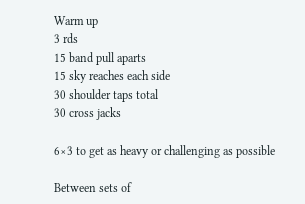Warm up
3 rds
15 band pull aparts
15 sky reaches each side
30 shoulder taps total
30 cross jacks

6×3 to get as heavy or challenging as possible

Between sets of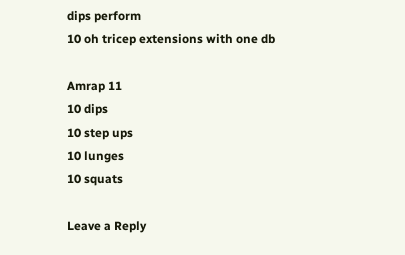dips perform
10 oh tricep extensions with one db

Amrap 11
10 dips
10 step ups
10 lunges
10 squats

Leave a Reply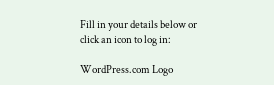Fill in your details below or click an icon to log in:

WordPress.com Logo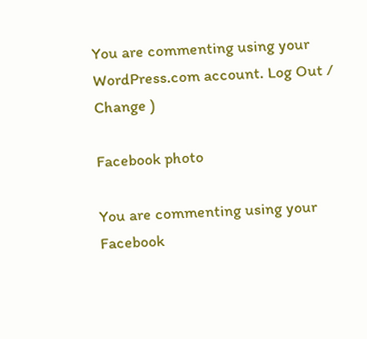You are commenting using your WordPress.com account. Log Out /  Change )

Facebook photo

You are commenting using your Facebook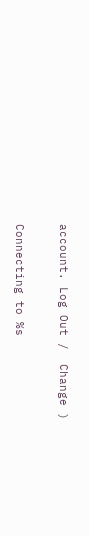account. Log Out /  Change )

Connecting to %s